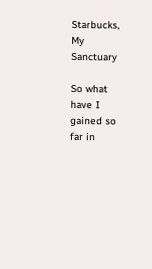Starbucks, My Sanctuary

So what have I gained so far in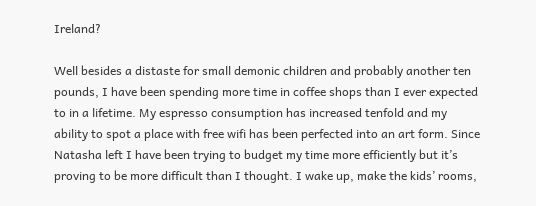Ireland?

Well besides a distaste for small demonic children and probably another ten pounds, I have been spending more time in coffee shops than I ever expected to in a lifetime. My espresso consumption has increased tenfold and my ability to spot a place with free wifi has been perfected into an art form. Since Natasha left I have been trying to budget my time more efficiently but it’s proving to be more difficult than I thought. I wake up, make the kids’ rooms,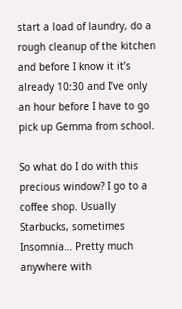start a load of laundry, do a rough cleanup of the kitchen and before I know it it’s already 10:30 and I’ve only an hour before I have to go pick up Gemma from school.

So what do I do with this precious window? I go to a coffee shop. Usually Starbucks, sometimes Insomnia… Pretty much anywhere with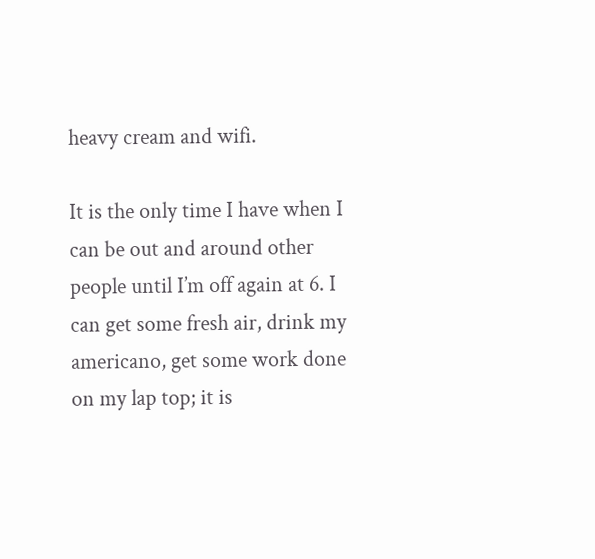heavy cream and wifi.

It is the only time I have when I can be out and around other people until I’m off again at 6. I can get some fresh air, drink my americano, get some work done on my lap top; it is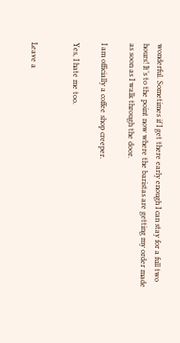wonderful. Sometimes if I get there early enough I can stay for a full two hours! It’s to the point now where the baristas are getting my order made as soon as I walk through the door.

I am officially a coffee shop creeper.

Yes, I hate me too.


Leave a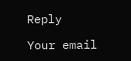Reply

Your email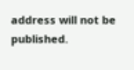address will not be published.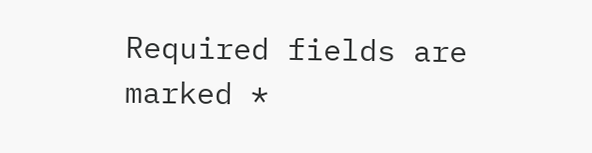Required fields are marked *